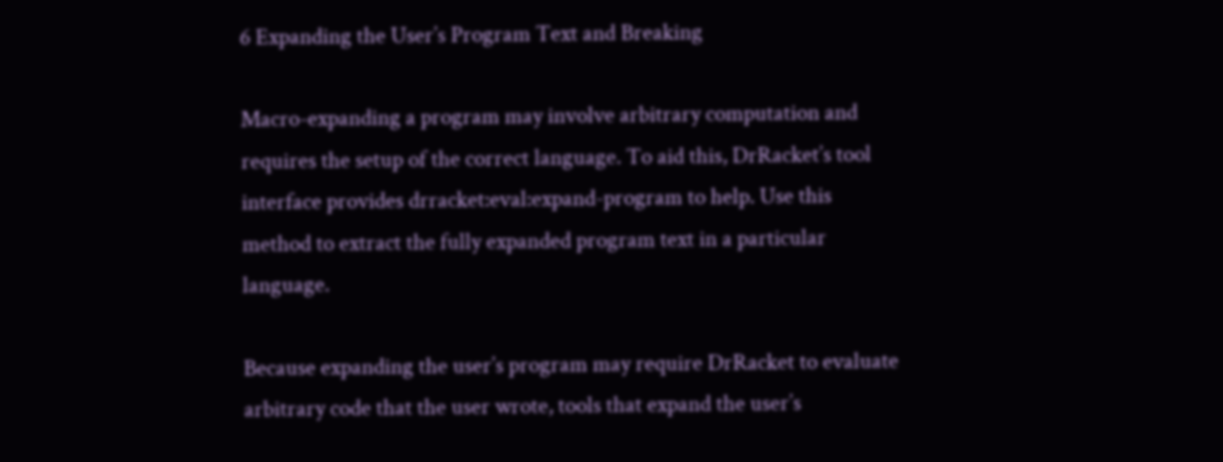6 Expanding the User’s Program Text and Breaking

Macro-expanding a program may involve arbitrary computation and requires the setup of the correct language. To aid this, DrRacket’s tool interface provides drracket:eval:expand-program to help. Use this method to extract the fully expanded program text in a particular language.

Because expanding the user’s program may require DrRacket to evaluate arbitrary code that the user wrote, tools that expand the user’s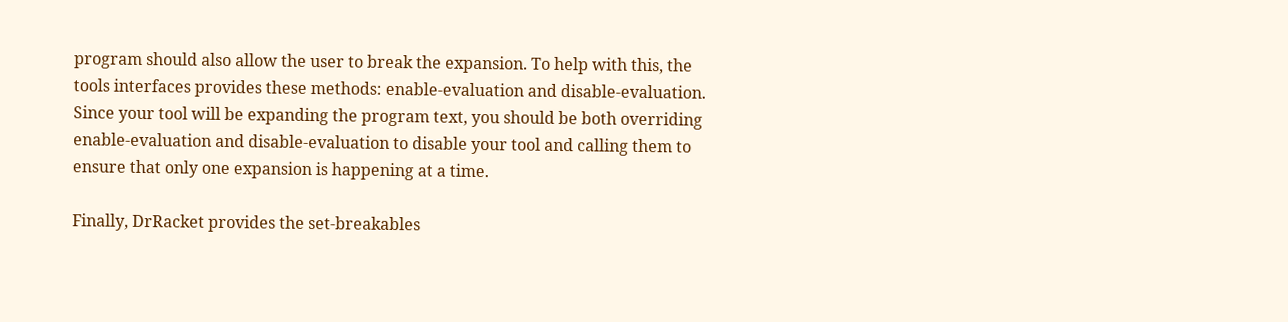program should also allow the user to break the expansion. To help with this, the tools interfaces provides these methods: enable-evaluation and disable-evaluation. Since your tool will be expanding the program text, you should be both overriding enable-evaluation and disable-evaluation to disable your tool and calling them to ensure that only one expansion is happening at a time.

Finally, DrRacket provides the set-breakables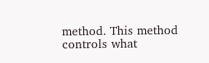method. This method controls what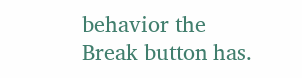behavior the Break button has.